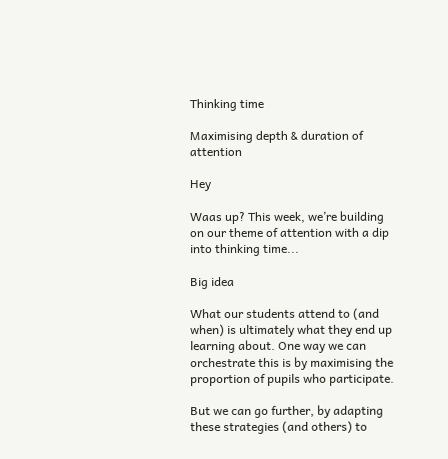Thinking time

Maximising depth & duration of attention

Hey

Waas up? This week, we’re building on our theme of attention with a dip into thinking time...

Big idea

What our students attend to (and when) is ultimately what they end up learning about. One way we can orchestrate this is by maximising the proportion of pupils who participate.

But we can go further, by adapting these strategies (and others) to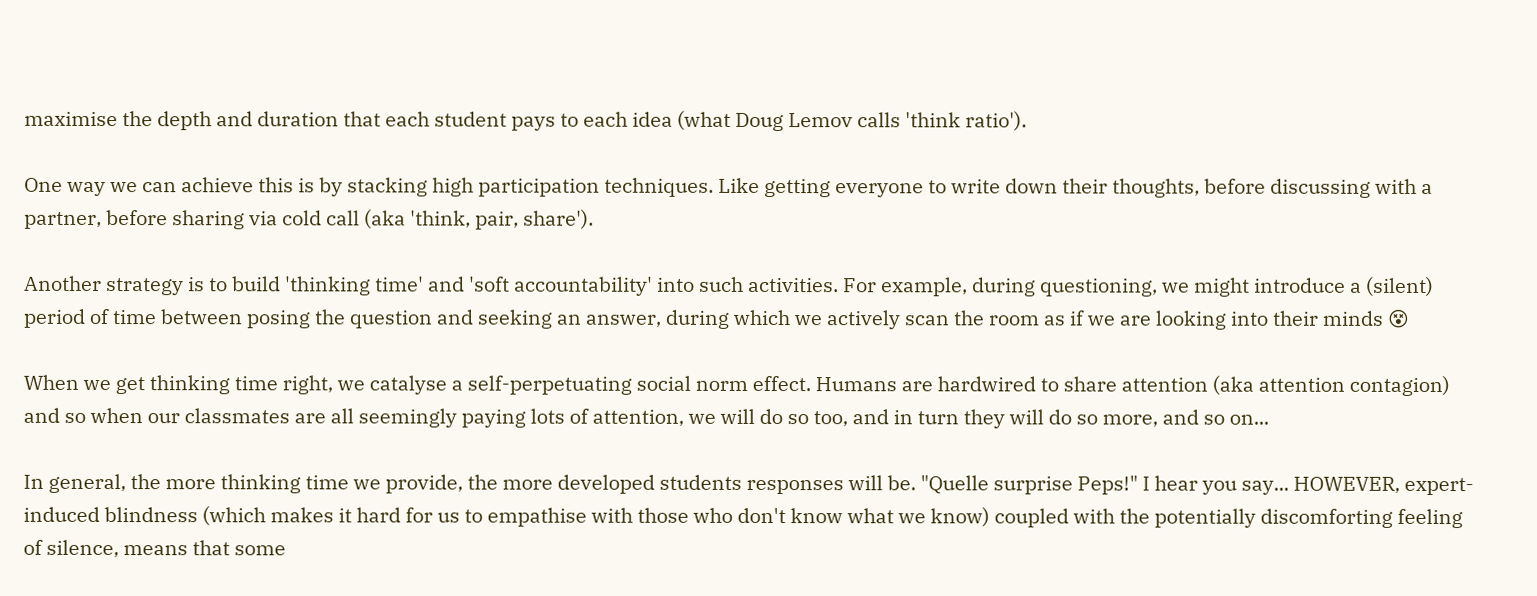maximise the depth and duration that each student pays to each idea (what Doug Lemov calls 'think ratio').

One way we can achieve this is by stacking high participation techniques. Like getting everyone to write down their thoughts, before discussing with a partner, before sharing via cold call (aka 'think, pair, share').

Another strategy is to build 'thinking time' and 'soft accountability' into such activities. For example, during questioning, we might introduce a (silent) period of time between posing the question and seeking an answer, during which we actively scan the room as if we are looking into their minds 😵

When we get thinking time right, we catalyse a self-perpetuating social norm effect. Humans are hardwired to share attention (aka attention contagion) and so when our classmates are all seemingly paying lots of attention, we will do so too, and in turn they will do so more, and so on...

In general, the more thinking time we provide, the more developed students responses will be. "Quelle surprise Peps!" I hear you say... HOWEVER, expert-induced blindness (which makes it hard for us to empathise with those who don't know what we know) coupled with the potentially discomforting feeling of silence, means that some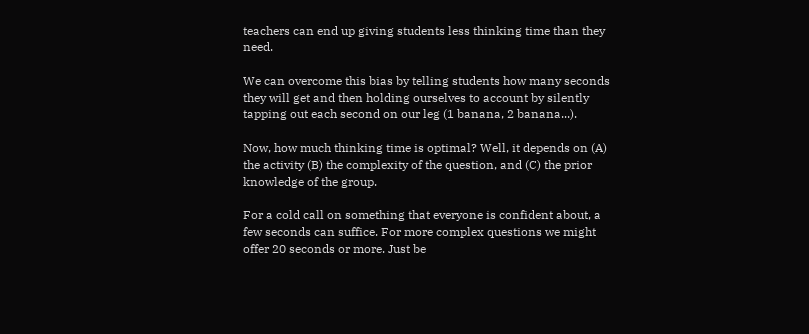teachers can end up giving students less thinking time than they need.

We can overcome this bias by telling students how many seconds they will get and then holding ourselves to account by silently tapping out each second on our leg (1 banana, 2 banana...).

Now, how much thinking time is optimal? Well, it depends on (A) the activity (B) the complexity of the question, and (C) the prior knowledge of the group.

For a cold call on something that everyone is confident about, a few seconds can suffice. For more complex questions we might offer 20 seconds or more. Just be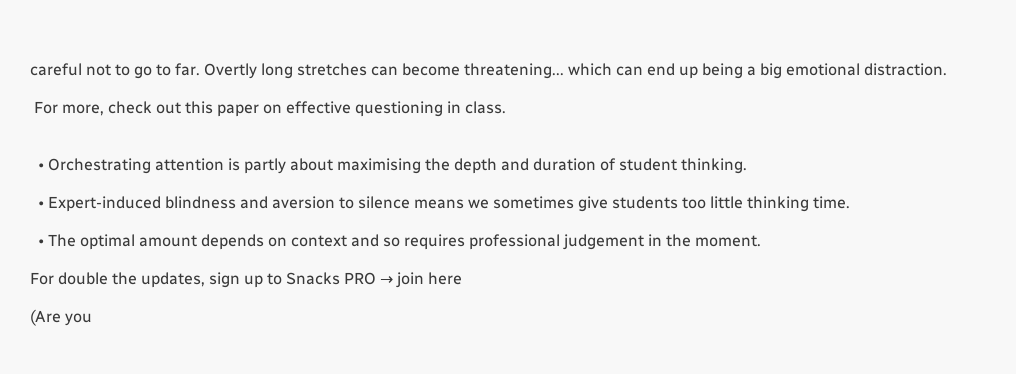careful not to go to far. Overtly long stretches can become threatening... which can end up being a big emotional distraction.

 For more, check out this paper on effective questioning in class.


  • Orchestrating attention is partly about maximising the depth and duration of student thinking.

  • Expert-induced blindness and aversion to silence means we sometimes give students too little thinking time.

  • The optimal amount depends on context and so requires professional judgement in the moment.

For double the updates, sign up to Snacks PRO → join here

(Are you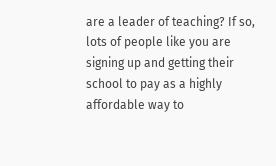are a leader of teaching? If so, lots of people like you are signing up and getting their school to pay as a highly affordable way to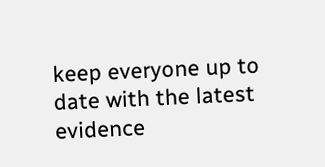keep everyone up to date with the latest evidence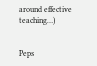around effective teaching…)


Peps